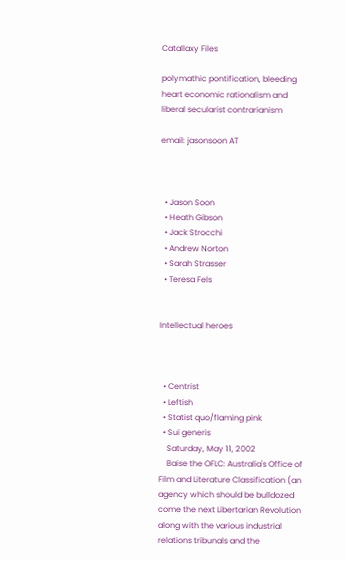Catallaxy Files

polymathic pontification, bleeding heart economic rationalism and liberal secularist contrarianism

email: jasonsoon AT



  • Jason Soon
  • Heath Gibson
  • Jack Strocchi
  • Andrew Norton
  • Sarah Strasser
  • Teresa Fels


Intellectual heroes



  • Centrist
  • Leftish
  • Statist quo/flaming pink
  • Sui generis
    Saturday, May 11, 2002
    Baise the OFLC: Australia's Office of Film and Literature Classification (an agency which should be bulldozed come the next Libertarian Revolution along with the various industrial relations tribunals and the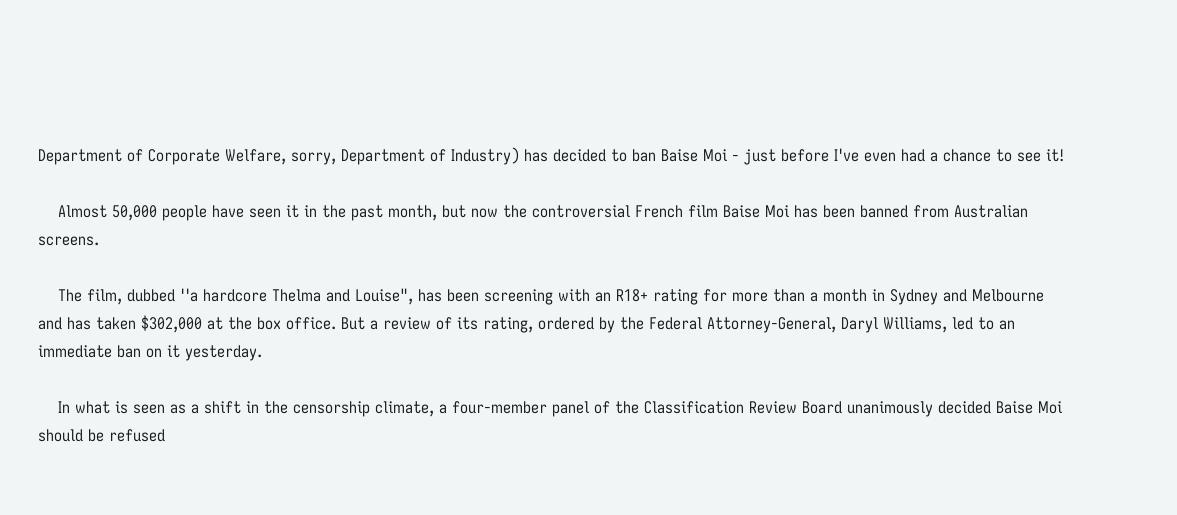Department of Corporate Welfare, sorry, Department of Industry) has decided to ban Baise Moi - just before I've even had a chance to see it!

    Almost 50,000 people have seen it in the past month, but now the controversial French film Baise Moi has been banned from Australian screens.

    The film, dubbed ''a hardcore Thelma and Louise", has been screening with an R18+ rating for more than a month in Sydney and Melbourne and has taken $302,000 at the box office. But a review of its rating, ordered by the Federal Attorney-General, Daryl Williams, led to an immediate ban on it yesterday.

    In what is seen as a shift in the censorship climate, a four-member panel of the Classification Review Board unanimously decided Baise Moi should be refused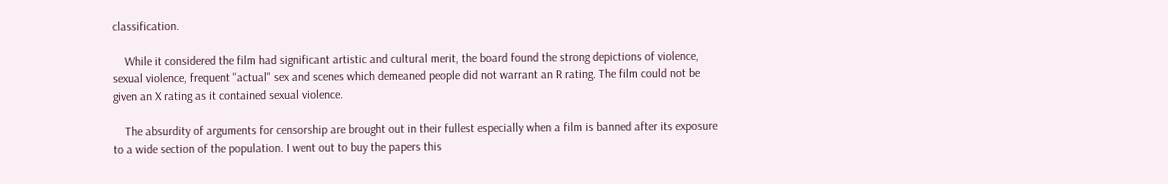classification.

    While it considered the film had significant artistic and cultural merit, the board found the strong depictions of violence, sexual violence, frequent ''actual" sex and scenes which demeaned people did not warrant an R rating. The film could not be given an X rating as it contained sexual violence.

    The absurdity of arguments for censorship are brought out in their fullest especially when a film is banned after its exposure to a wide section of the population. I went out to buy the papers this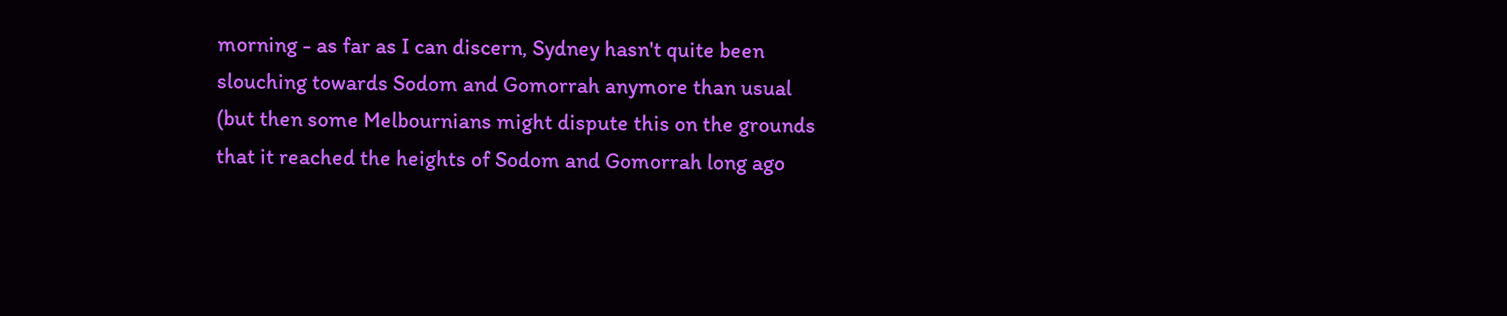morning - as far as I can discern, Sydney hasn't quite been slouching towards Sodom and Gomorrah anymore than usual (but then some Melbournians might dispute this on the grounds that it reached the heights of Sodom and Gomorrah long ago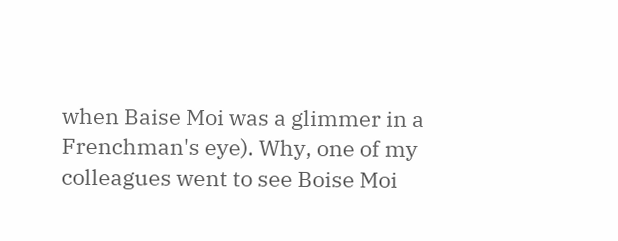when Baise Moi was a glimmer in a Frenchman's eye). Why, one of my colleagues went to see Boise Moi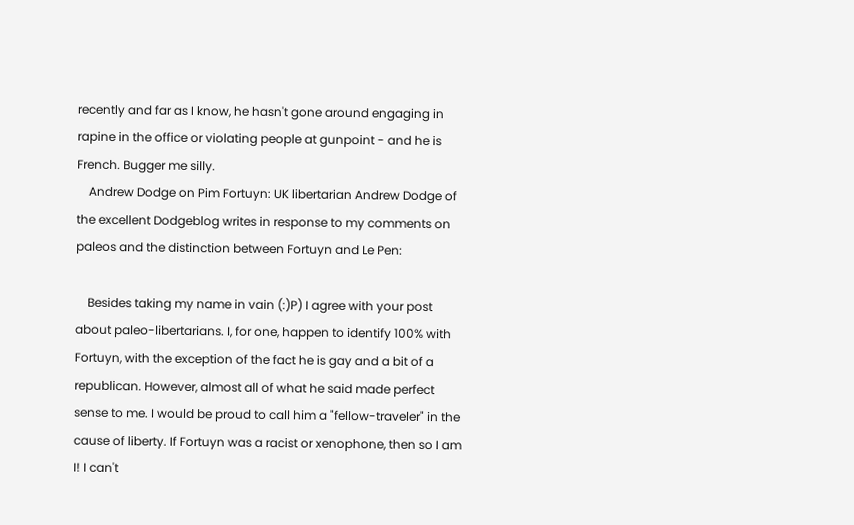recently and far as I know, he hasn't gone around engaging in rapine in the office or violating people at gunpoint - and he is French. Bugger me silly.
    Andrew Dodge on Pim Fortuyn: UK libertarian Andrew Dodge of the excellent Dodgeblog writes in response to my comments on paleos and the distinction between Fortuyn and Le Pen:

    Besides taking my name in vain (:)P) I agree with your post about paleo-libertarians. I, for one, happen to identify 100% with Fortuyn, with the exception of the fact he is gay and a bit of a republican. However, almost all of what he said made perfect sense to me. I would be proud to call him a "fellow-traveler" in the cause of liberty. If Fortuyn was a racist or xenophone, then so I am I! I can't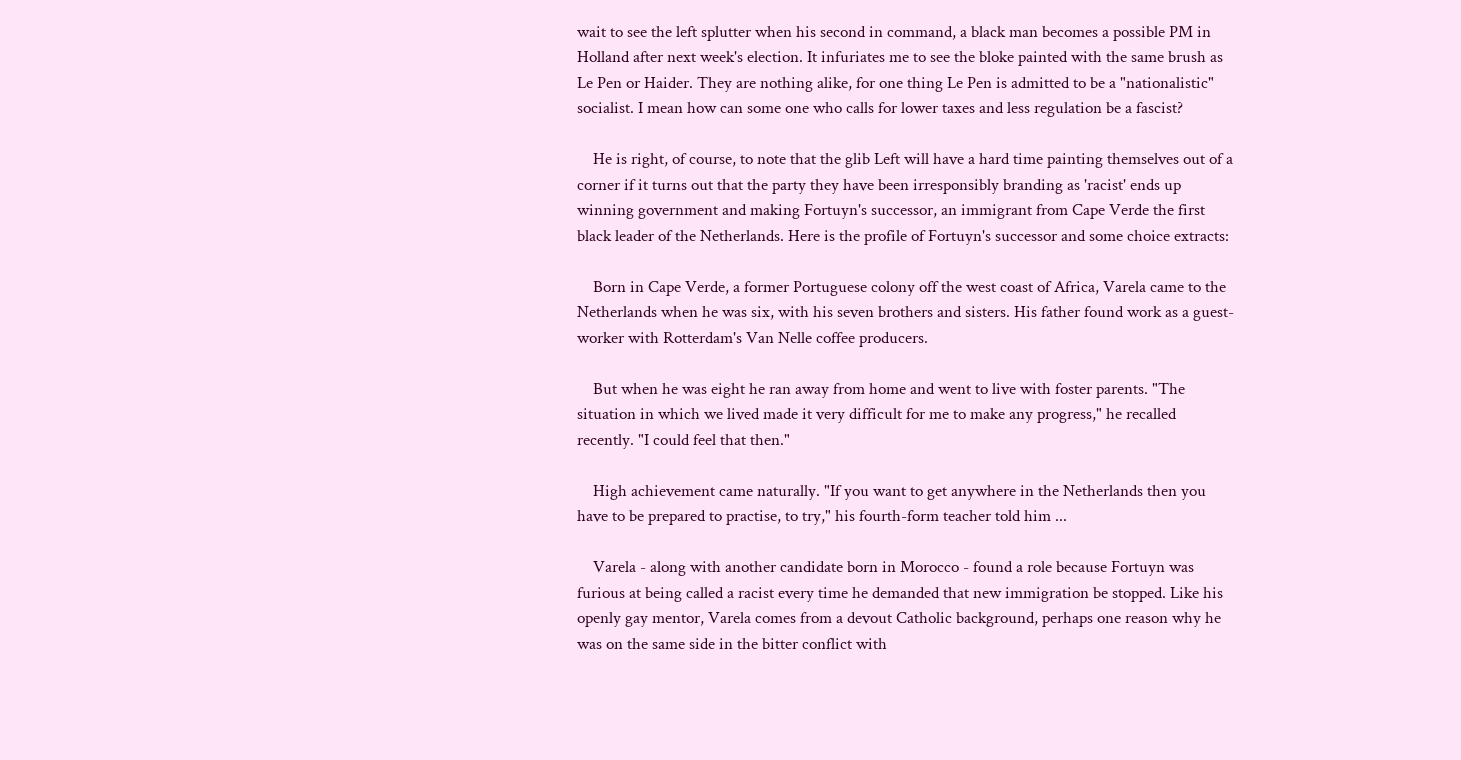wait to see the left splutter when his second in command, a black man becomes a possible PM in Holland after next week's election. It infuriates me to see the bloke painted with the same brush as Le Pen or Haider. They are nothing alike, for one thing Le Pen is admitted to be a "nationalistic" socialist. I mean how can some one who calls for lower taxes and less regulation be a fascist?

    He is right, of course, to note that the glib Left will have a hard time painting themselves out of a corner if it turns out that the party they have been irresponsibly branding as 'racist' ends up winning government and making Fortuyn's successor, an immigrant from Cape Verde the first black leader of the Netherlands. Here is the profile of Fortuyn's successor and some choice extracts:

    Born in Cape Verde, a former Portuguese colony off the west coast of Africa, Varela came to the Netherlands when he was six, with his seven brothers and sisters. His father found work as a guest-worker with Rotterdam's Van Nelle coffee producers.

    But when he was eight he ran away from home and went to live with foster parents. "The situation in which we lived made it very difficult for me to make any progress," he recalled recently. "I could feel that then."

    High achievement came naturally. "If you want to get anywhere in the Netherlands then you have to be prepared to practise, to try," his fourth-form teacher told him ...

    Varela - along with another candidate born in Morocco - found a role because Fortuyn was furious at being called a racist every time he demanded that new immigration be stopped. Like his openly gay mentor, Varela comes from a devout Catholic background, perhaps one reason why he was on the same side in the bitter conflict with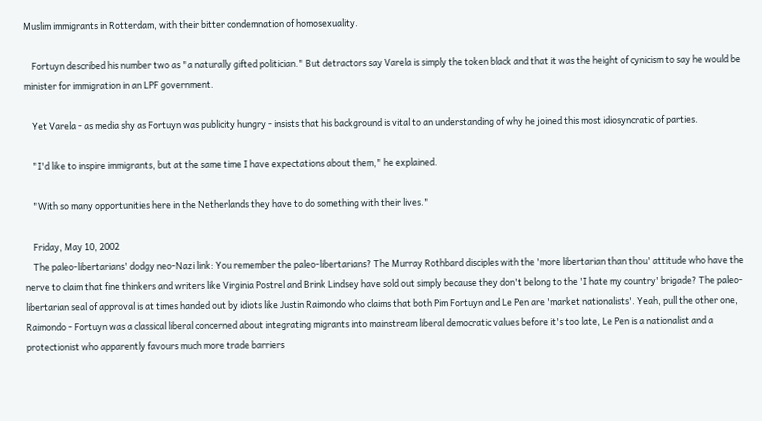Muslim immigrants in Rotterdam, with their bitter condemnation of homosexuality.

    Fortuyn described his number two as "a naturally gifted politician." But detractors say Varela is simply the token black and that it was the height of cynicism to say he would be minister for immigration in an LPF government.

    Yet Varela - as media shy as Fortuyn was publicity hungry - insists that his background is vital to an understanding of why he joined this most idiosyncratic of parties.

    "I'd like to inspire immigrants, but at the same time I have expectations about them," he explained.

    "With so many opportunities here in the Netherlands they have to do something with their lives."

    Friday, May 10, 2002
    The paleo-libertarians' dodgy neo-Nazi link: You remember the paleo-libertarians? The Murray Rothbard disciples with the 'more libertarian than thou' attitude who have the nerve to claim that fine thinkers and writers like Virginia Postrel and Brink Lindsey have sold out simply because they don't belong to the 'I hate my country' brigade? The paleo-libertarian seal of approval is at times handed out by idiots like Justin Raimondo who claims that both Pim Fortuyn and Le Pen are 'market nationalists'. Yeah, pull the other one, Raimondo - Fortuyn was a classical liberal concerned about integrating migrants into mainstream liberal democratic values before it's too late, Le Pen is a nationalist and a protectionist who apparently favours much more trade barriers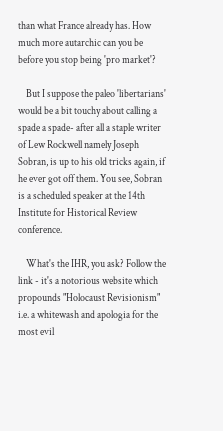than what France already has. How much more autarchic can you be before you stop being 'pro market'?

    But I suppose the paleo 'libertarians' would be a bit touchy about calling a spade a spade- after all a staple writer of Lew Rockwell namely Joseph Sobran, is up to his old tricks again, if he ever got off them. You see, Sobran is a scheduled speaker at the 14th Institute for Historical Review conference.

    What's the IHR, you ask? Follow the link - it's a notorious website which propounds "Holocaust Revisionism" i.e. a whitewash and apologia for the most evil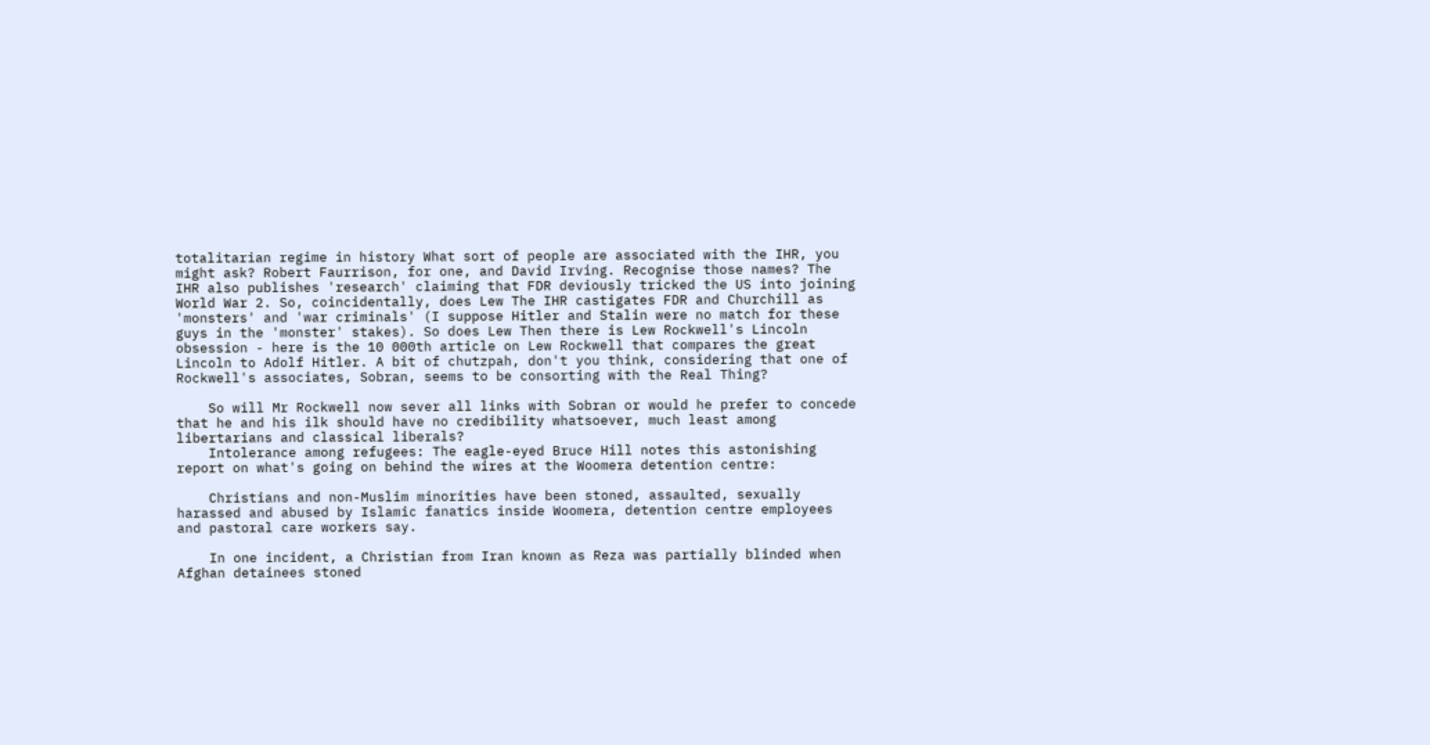totalitarian regime in history What sort of people are associated with the IHR, you might ask? Robert Faurrison, for one, and David Irving. Recognise those names? The IHR also publishes 'research' claiming that FDR deviously tricked the US into joining World War 2. So, coincidentally, does Lew The IHR castigates FDR and Churchill as 'monsters' and 'war criminals' (I suppose Hitler and Stalin were no match for these guys in the 'monster' stakes). So does Lew Then there is Lew Rockwell's Lincoln obsession - here is the 10 000th article on Lew Rockwell that compares the great Lincoln to Adolf Hitler. A bit of chutzpah, don't you think, considering that one of Rockwell's associates, Sobran, seems to be consorting with the Real Thing?

    So will Mr Rockwell now sever all links with Sobran or would he prefer to concede that he and his ilk should have no credibility whatsoever, much least among libertarians and classical liberals?
    Intolerance among refugees: The eagle-eyed Bruce Hill notes this astonishing report on what's going on behind the wires at the Woomera detention centre:

    Christians and non-Muslim minorities have been stoned, assaulted, sexually harassed and abused by Islamic fanatics inside Woomera, detention centre employees and pastoral care workers say.

    In one incident, a Christian from Iran known as Reza was partially blinded when Afghan detainees stoned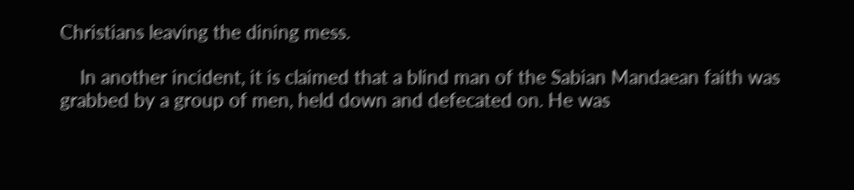Christians leaving the dining mess.

    In another incident, it is claimed that a blind man of the Sabian Mandaean faith was grabbed by a group of men, held down and defecated on. He was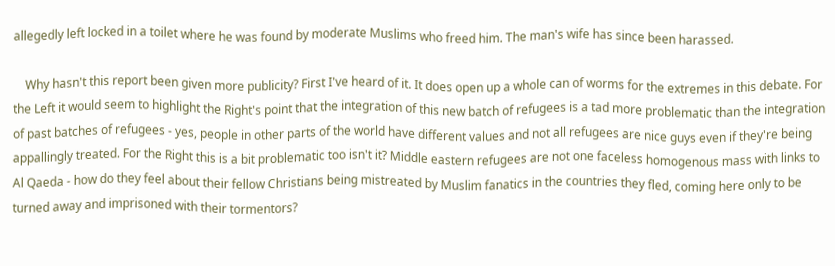allegedly left locked in a toilet where he was found by moderate Muslims who freed him. The man's wife has since been harassed.

    Why hasn't this report been given more publicity? First I've heard of it. It does open up a whole can of worms for the extremes in this debate. For the Left it would seem to highlight the Right's point that the integration of this new batch of refugees is a tad more problematic than the integration of past batches of refugees - yes, people in other parts of the world have different values and not all refugees are nice guys even if they're being appallingly treated. For the Right this is a bit problematic too isn't it? Middle eastern refugees are not one faceless homogenous mass with links to Al Qaeda - how do they feel about their fellow Christians being mistreated by Muslim fanatics in the countries they fled, coming here only to be turned away and imprisoned with their tormentors?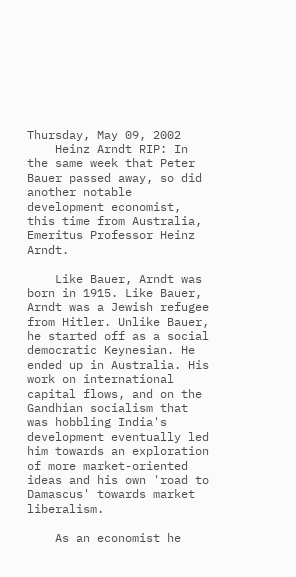Thursday, May 09, 2002
    Heinz Arndt RIP: In the same week that Peter Bauer passed away, so did another notable development economist, this time from Australia, Emeritus Professor Heinz Arndt.

    Like Bauer, Arndt was born in 1915. Like Bauer, Arndt was a Jewish refugee from Hitler. Unlike Bauer, he started off as a social democratic Keynesian. He ended up in Australia. His work on international capital flows, and on the Gandhian socialism that was hobbling India's development eventually led him towards an exploration of more market-oriented ideas and his own 'road to Damascus' towards market liberalism.

    As an economist he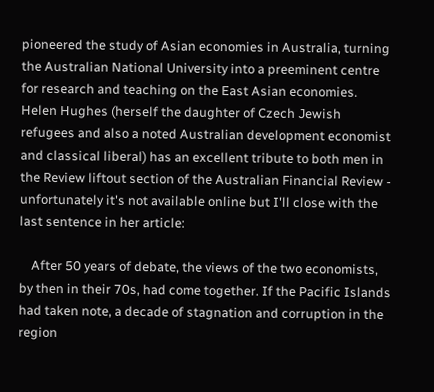pioneered the study of Asian economies in Australia, turning the Australian National University into a preeminent centre for research and teaching on the East Asian economies. Helen Hughes (herself the daughter of Czech Jewish refugees and also a noted Australian development economist and classical liberal) has an excellent tribute to both men in the Review liftout section of the Australian Financial Review - unfortunately it's not available online but I'll close with the last sentence in her article:

    After 50 years of debate, the views of the two economists, by then in their 70s, had come together. If the Pacific Islands had taken note, a decade of stagnation and corruption in the region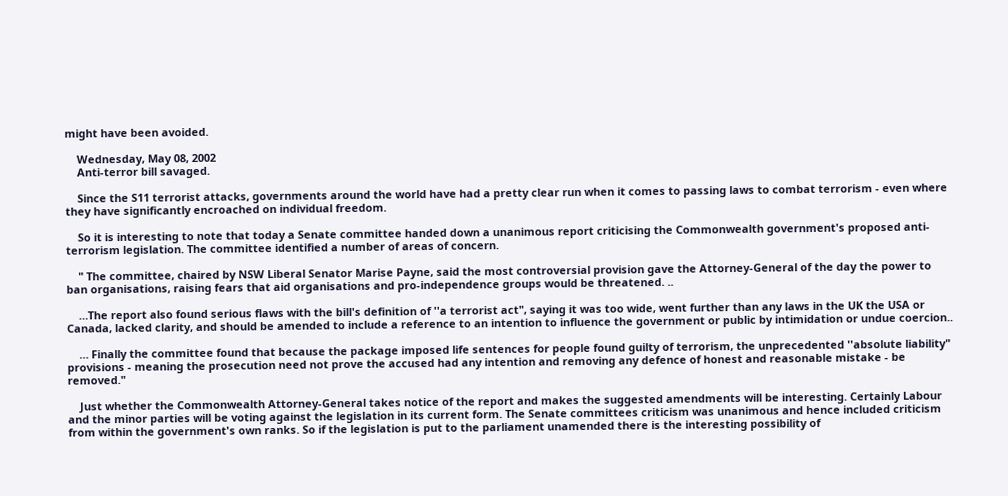might have been avoided.

    Wednesday, May 08, 2002
    Anti-terror bill savaged.

    Since the S11 terrorist attacks, governments around the world have had a pretty clear run when it comes to passing laws to combat terrorism - even where they have significantly encroached on individual freedom.

    So it is interesting to note that today a Senate committee handed down a unanimous report criticising the Commonwealth government's proposed anti-terrorism legislation. The committee identified a number of areas of concern.

    " The committee, chaired by NSW Liberal Senator Marise Payne, said the most controversial provision gave the Attorney-General of the day the power to ban organisations, raising fears that aid organisations and pro-independence groups would be threatened. ..

    …The report also found serious flaws with the bill's definition of ''a terrorist act", saying it was too wide, went further than any laws in the UK the USA or Canada, lacked clarity, and should be amended to include a reference to an intention to influence the government or public by intimidation or undue coercion..

    … Finally the committee found that because the package imposed life sentences for people found guilty of terrorism, the unprecedented ''absolute liability" provisions - meaning the prosecution need not prove the accused had any intention and removing any defence of honest and reasonable mistake - be removed."

    Just whether the Commonwealth Attorney-General takes notice of the report and makes the suggested amendments will be interesting. Certainly Labour and the minor parties will be voting against the legislation in its current form. The Senate committees criticism was unanimous and hence included criticism from within the government's own ranks. So if the legislation is put to the parliament unamended there is the interesting possibility of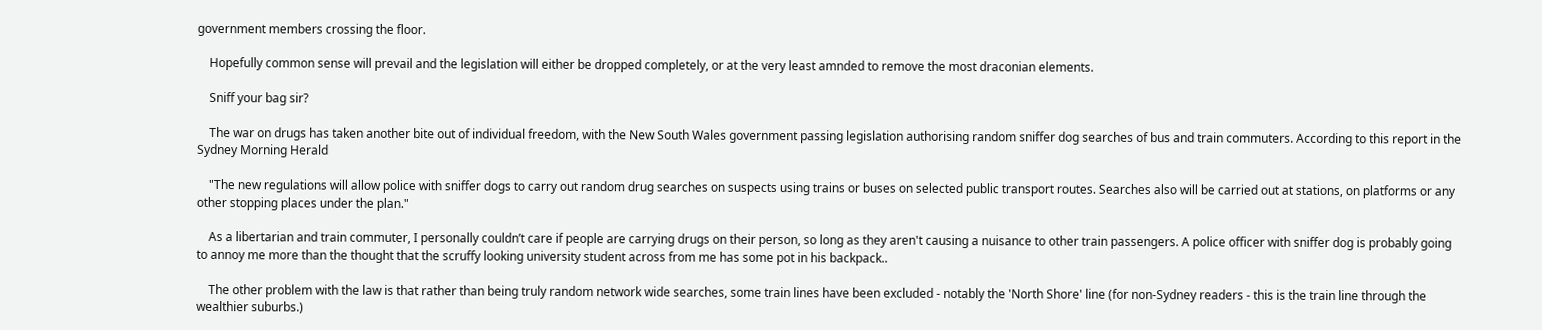government members crossing the floor.

    Hopefully common sense will prevail and the legislation will either be dropped completely, or at the very least amnded to remove the most draconian elements.

    Sniff your bag sir?

    The war on drugs has taken another bite out of individual freedom, with the New South Wales government passing legislation authorising random sniffer dog searches of bus and train commuters. According to this report in the Sydney Morning Herald

    "The new regulations will allow police with sniffer dogs to carry out random drug searches on suspects using trains or buses on selected public transport routes. Searches also will be carried out at stations, on platforms or any other stopping places under the plan."

    As a libertarian and train commuter, I personally couldn’t care if people are carrying drugs on their person, so long as they aren't causing a nuisance to other train passengers. A police officer with sniffer dog is probably going to annoy me more than the thought that the scruffy looking university student across from me has some pot in his backpack..

    The other problem with the law is that rather than being truly random network wide searches, some train lines have been excluded - notably the 'North Shore' line (for non-Sydney readers - this is the train line through the wealthier suburbs.)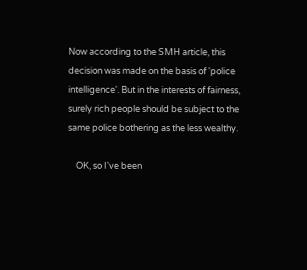Now according to the SMH article, this decision was made on the basis of 'police intelligence'. But in the interests of fairness, surely rich people should be subject to the same police bothering as the less wealthy.

    OK, so I've been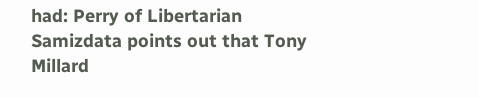had: Perry of Libertarian Samizdata points out that Tony Millard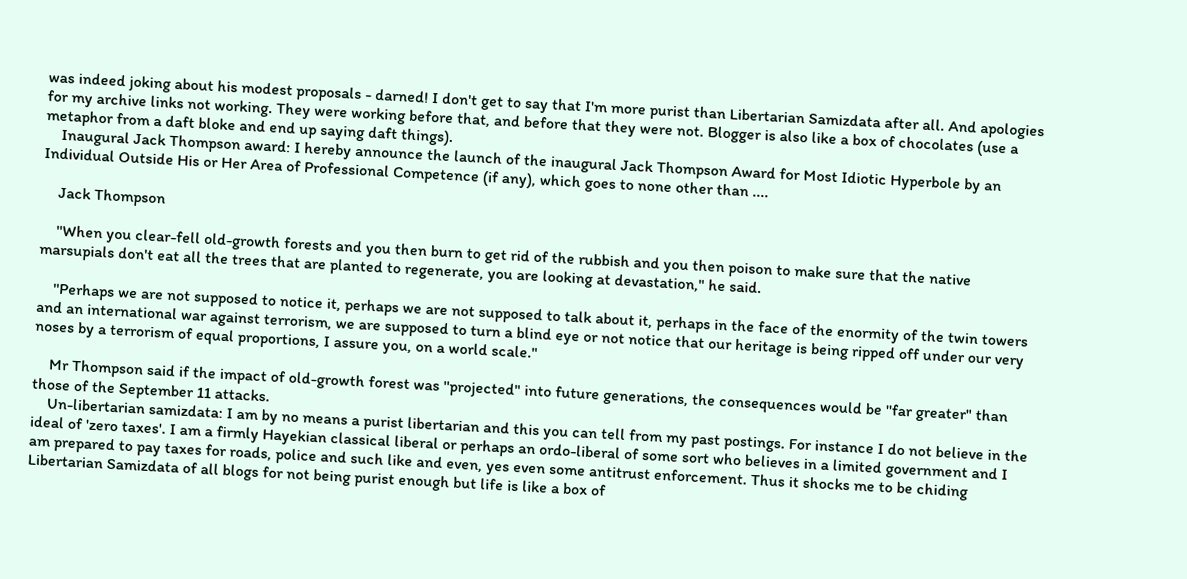was indeed joking about his modest proposals - darned! I don't get to say that I'm more purist than Libertarian Samizdata after all. And apologies for my archive links not working. They were working before that, and before that they were not. Blogger is also like a box of chocolates (use a metaphor from a daft bloke and end up saying daft things).
    Inaugural Jack Thompson award: I hereby announce the launch of the inaugural Jack Thompson Award for Most Idiotic Hyperbole by an Individual Outside His or Her Area of Professional Competence (if any), which goes to none other than ....

    Jack Thompson

    ''When you clear-fell old-growth forests and you then burn to get rid of the rubbish and you then poison to make sure that the native marsupials don't eat all the trees that are planted to regenerate, you are looking at devastation," he said.

    ''Perhaps we are not supposed to notice it, perhaps we are not supposed to talk about it, perhaps in the face of the enormity of the twin towers and an international war against terrorism, we are supposed to turn a blind eye or not notice that our heritage is being ripped off under our very noses by a terrorism of equal proportions, I assure you, on a world scale."

    Mr Thompson said if the impact of old-growth forest was ''projected" into future generations, the consequences would be ''far greater" than those of the September 11 attacks.
    Un-libertarian samizdata: I am by no means a purist libertarian and this you can tell from my past postings. For instance I do not believe in the ideal of 'zero taxes'. I am a firmly Hayekian classical liberal or perhaps an ordo-liberal of some sort who believes in a limited government and I am prepared to pay taxes for roads, police and such like and even, yes even some antitrust enforcement. Thus it shocks me to be chiding Libertarian Samizdata of all blogs for not being purist enough but life is like a box of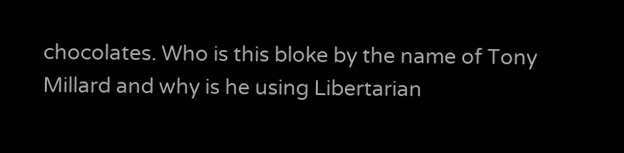chocolates. Who is this bloke by the name of Tony Millard and why is he using Libertarian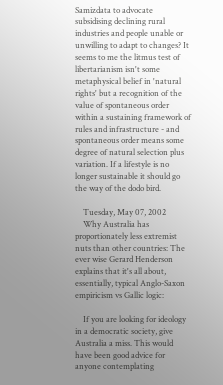Samizdata to advocate subsidising declining rural industries and people unable or unwilling to adapt to changes? It seems to me the litmus test of libertarianism isn't some metaphysical belief in 'natural rights' but a recognition of the value of spontaneous order within a sustaining framework of rules and infrastructure - and spontaneous order means some degree of natural selection plus variation. If a lifestyle is no longer sustainable it should go the way of the dodo bird.

    Tuesday, May 07, 2002
    Why Australia has proportionately less extremist nuts than other countries: The ever wise Gerard Henderson explains that it's all about, essentially, typical Anglo-Saxon empiricism vs Gallic logic:

    If you are looking for ideology in a democratic society, give Australia a miss. This would have been good advice for anyone contemplating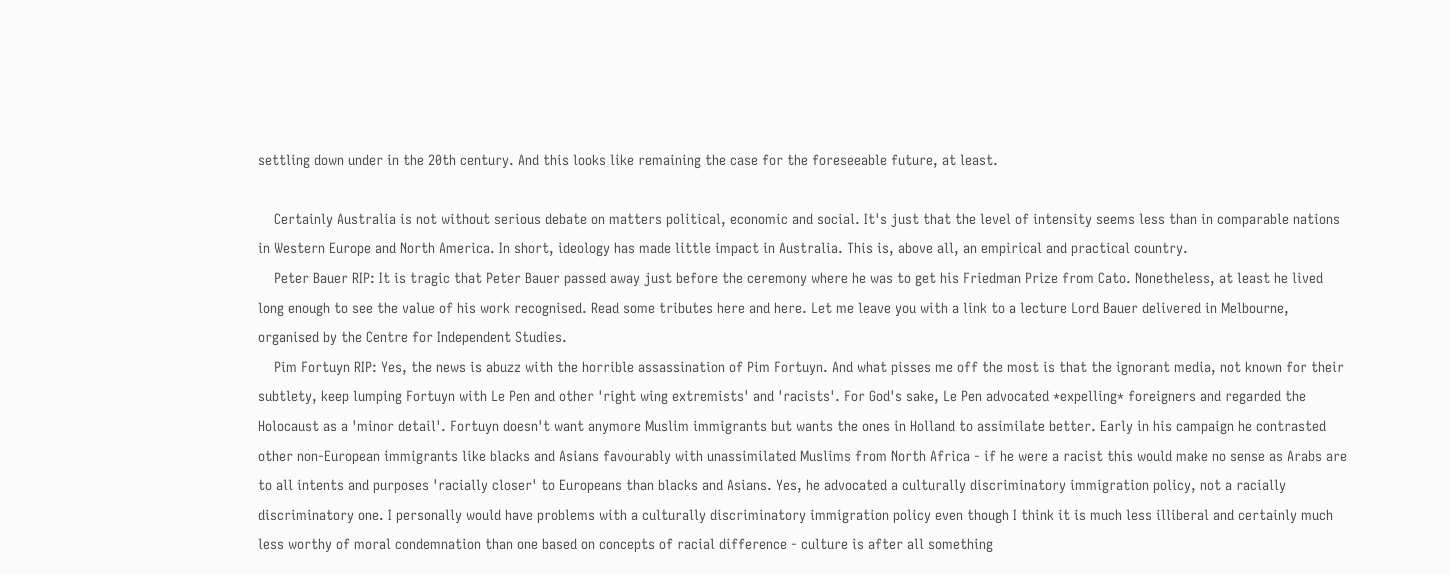settling down under in the 20th century. And this looks like remaining the case for the foreseeable future, at least.

    Certainly Australia is not without serious debate on matters political, economic and social. It's just that the level of intensity seems less than in comparable nations in Western Europe and North America. In short, ideology has made little impact in Australia. This is, above all, an empirical and practical country.
    Peter Bauer RIP: It is tragic that Peter Bauer passed away just before the ceremony where he was to get his Friedman Prize from Cato. Nonetheless, at least he lived long enough to see the value of his work recognised. Read some tributes here and here. Let me leave you with a link to a lecture Lord Bauer delivered in Melbourne, organised by the Centre for Independent Studies.
    Pim Fortuyn RIP: Yes, the news is abuzz with the horrible assassination of Pim Fortuyn. And what pisses me off the most is that the ignorant media, not known for their subtlety, keep lumping Fortuyn with Le Pen and other 'right wing extremists' and 'racists'. For God's sake, Le Pen advocated *expelling* foreigners and regarded the Holocaust as a 'minor detail'. Fortuyn doesn't want anymore Muslim immigrants but wants the ones in Holland to assimilate better. Early in his campaign he contrasted other non-European immigrants like blacks and Asians favourably with unassimilated Muslims from North Africa - if he were a racist this would make no sense as Arabs are to all intents and purposes 'racially closer' to Europeans than blacks and Asians. Yes, he advocated a culturally discriminatory immigration policy, not a racially discriminatory one. I personally would have problems with a culturally discriminatory immigration policy even though I think it is much less illiberal and certainly much less worthy of moral condemnation than one based on concepts of racial difference - culture is after all something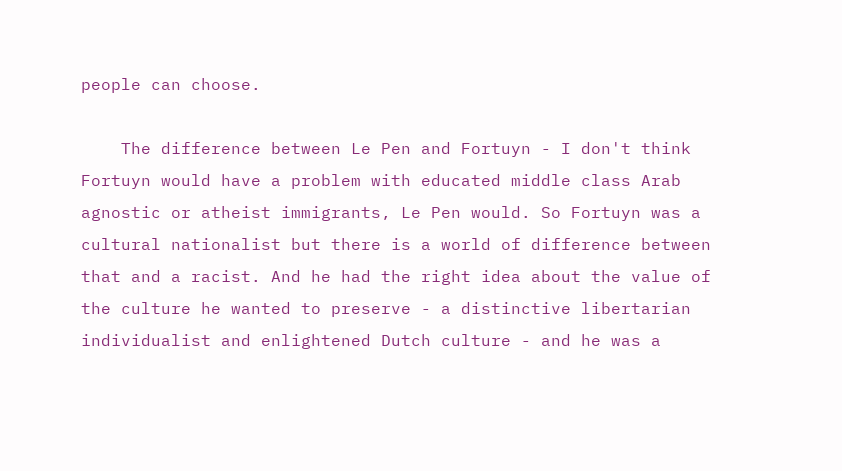people can choose.

    The difference between Le Pen and Fortuyn - I don't think Fortuyn would have a problem with educated middle class Arab agnostic or atheist immigrants, Le Pen would. So Fortuyn was a cultural nationalist but there is a world of difference between that and a racist. And he had the right idea about the value of the culture he wanted to preserve - a distinctive libertarian individualist and enlightened Dutch culture - and he was a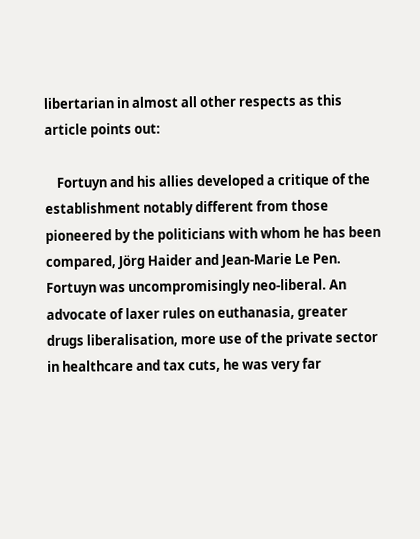libertarian in almost all other respects as this article points out:

    Fortuyn and his allies developed a critique of the establishment notably different from those pioneered by the politicians with whom he has been compared, Jörg Haider and Jean-Marie Le Pen. Fortuyn was uncompromisingly neo-liberal. An advocate of laxer rules on euthanasia, greater drugs liberalisation, more use of the private sector in healthcare and tax cuts, he was very far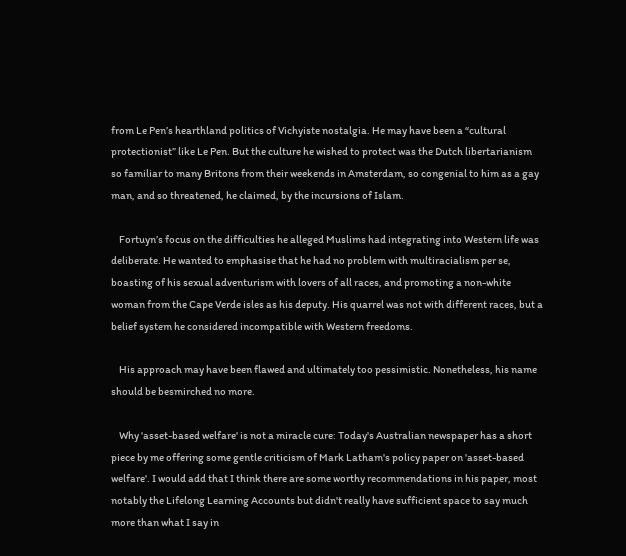from Le Pen’s hearthland politics of Vichyiste nostalgia. He may have been a “cultural protectionist” like Le Pen. But the culture he wished to protect was the Dutch libertarianism so familiar to many Britons from their weekends in Amsterdam, so congenial to him as a gay man, and so threatened, he claimed, by the incursions of Islam.

    Fortuyn’s focus on the difficulties he alleged Muslims had integrating into Western life was deliberate. He wanted to emphasise that he had no problem with multiracialism per se, boasting of his sexual adventurism with lovers of all races, and promoting a non-white woman from the Cape Verde isles as his deputy. His quarrel was not with different races, but a belief system he considered incompatible with Western freedoms.

    His approach may have been flawed and ultimately too pessimistic. Nonetheless, his name should be besmirched no more.

    Why 'asset-based welfare' is not a miracle cure: Today's Australian newspaper has a short piece by me offering some gentle criticism of Mark Latham's policy paper on 'asset-based welfare'. I would add that I think there are some worthy recommendations in his paper, most notably the Lifelong Learning Accounts but didn't really have sufficient space to say much more than what I say in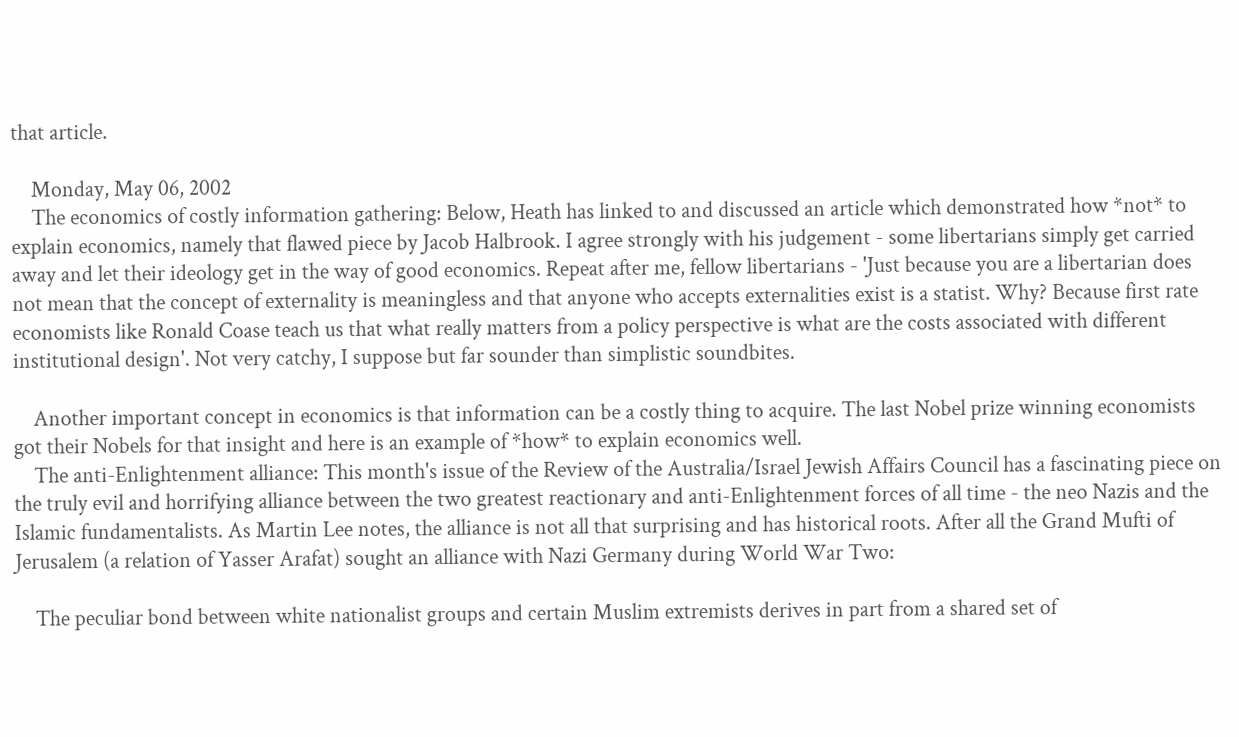that article.

    Monday, May 06, 2002
    The economics of costly information gathering: Below, Heath has linked to and discussed an article which demonstrated how *not* to explain economics, namely that flawed piece by Jacob Halbrook. I agree strongly with his judgement - some libertarians simply get carried away and let their ideology get in the way of good economics. Repeat after me, fellow libertarians - 'Just because you are a libertarian does not mean that the concept of externality is meaningless and that anyone who accepts externalities exist is a statist. Why? Because first rate economists like Ronald Coase teach us that what really matters from a policy perspective is what are the costs associated with different institutional design'. Not very catchy, I suppose but far sounder than simplistic soundbites.

    Another important concept in economics is that information can be a costly thing to acquire. The last Nobel prize winning economists got their Nobels for that insight and here is an example of *how* to explain economics well.
    The anti-Enlightenment alliance: This month's issue of the Review of the Australia/Israel Jewish Affairs Council has a fascinating piece on the truly evil and horrifying alliance between the two greatest reactionary and anti-Enlightenment forces of all time - the neo Nazis and the Islamic fundamentalists. As Martin Lee notes, the alliance is not all that surprising and has historical roots. After all the Grand Mufti of Jerusalem (a relation of Yasser Arafat) sought an alliance with Nazi Germany during World War Two:

    The peculiar bond between white nationalist groups and certain Muslim extremists derives in part from a shared set of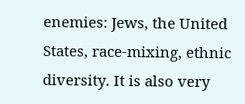enemies: Jews, the United States, race-mixing, ethnic diversity. It is also very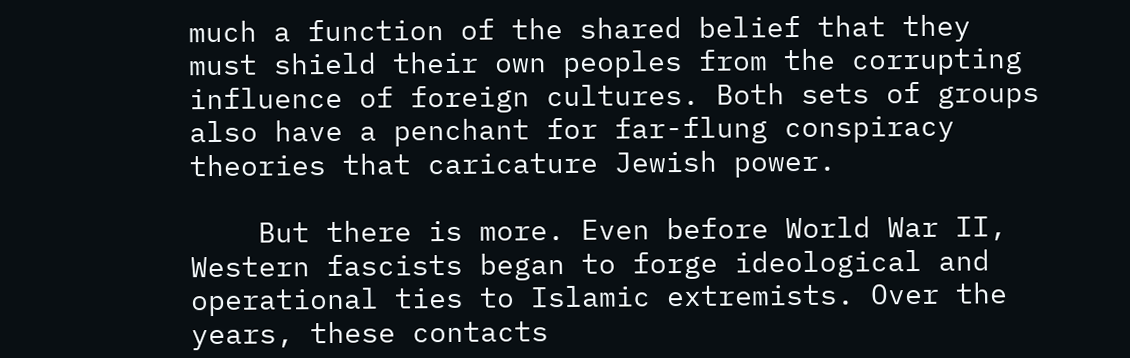much a function of the shared belief that they must shield their own peoples from the corrupting influence of foreign cultures. Both sets of groups also have a penchant for far-flung conspiracy theories that caricature Jewish power.

    But there is more. Even before World War II, Western fascists began to forge ideological and operational ties to Islamic extremists. Over the years, these contacts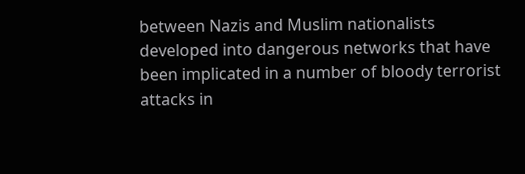between Nazis and Muslim nationalists developed into dangerous networks that have been implicated in a number of bloody terrorist attacks in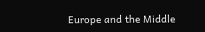Europe and the Middle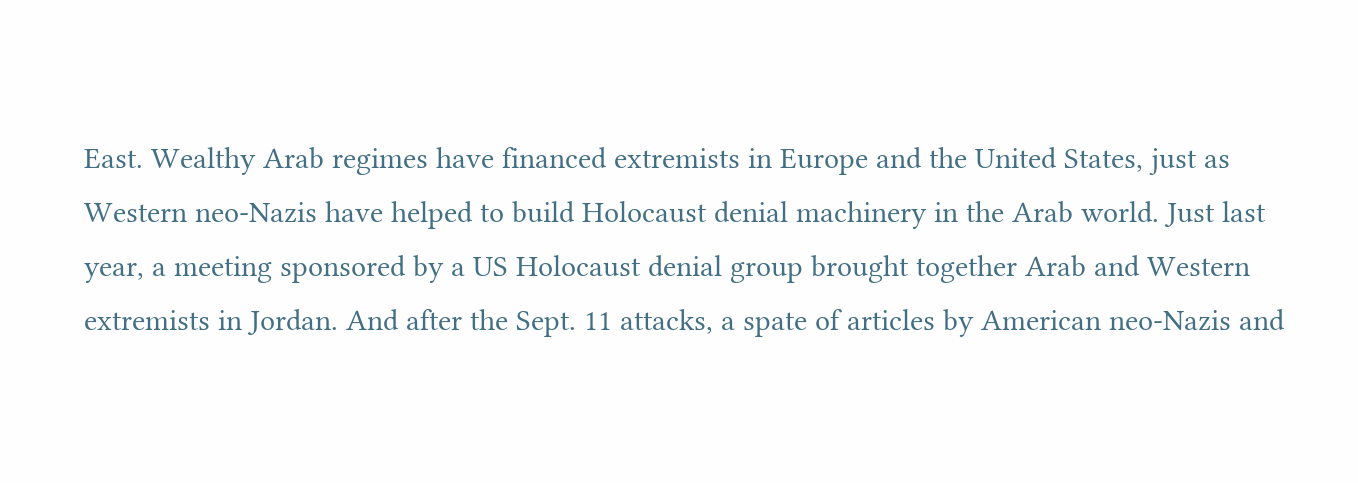East. Wealthy Arab regimes have financed extremists in Europe and the United States, just as Western neo-Nazis have helped to build Holocaust denial machinery in the Arab world. Just last year, a meeting sponsored by a US Holocaust denial group brought together Arab and Western extremists in Jordan. And after the Sept. 11 attacks, a spate of articles by American neo-Nazis and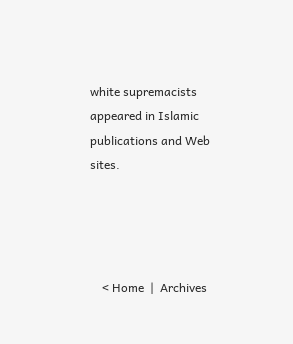white supremacists appeared in Islamic publications and Web sites.




    < Home  |  Archives